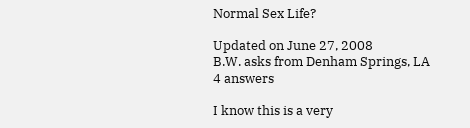Normal Sex Life?

Updated on June 27, 2008
B.W. asks from Denham Springs, LA
4 answers

I know this is a very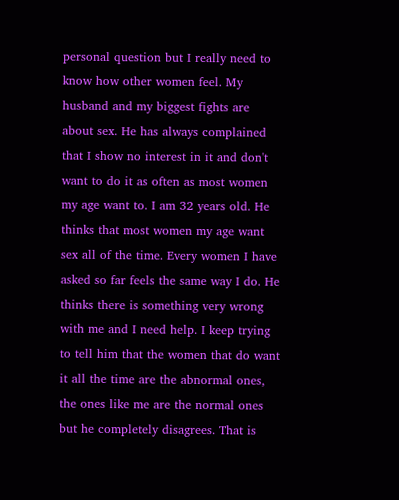personal question but I really need to know how other women feel. My husband and my biggest fights are about sex. He has always complained that I show no interest in it and don't want to do it as often as most women my age want to. I am 32 years old. He thinks that most women my age want sex all of the time. Every women I have asked so far feels the same way I do. He thinks there is something very wrong with me and I need help. I keep trying to tell him that the women that do want it all the time are the abnormal ones, the ones like me are the normal ones but he completely disagrees. That is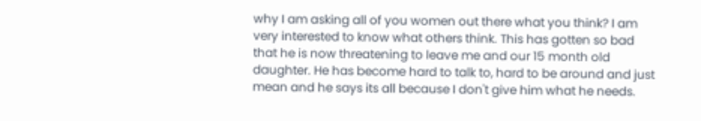why I am asking all of you women out there what you think? I am very interested to know what others think. This has gotten so bad that he is now threatening to leave me and our 15 month old daughter. He has become hard to talk to, hard to be around and just mean and he says its all because I don't give him what he needs.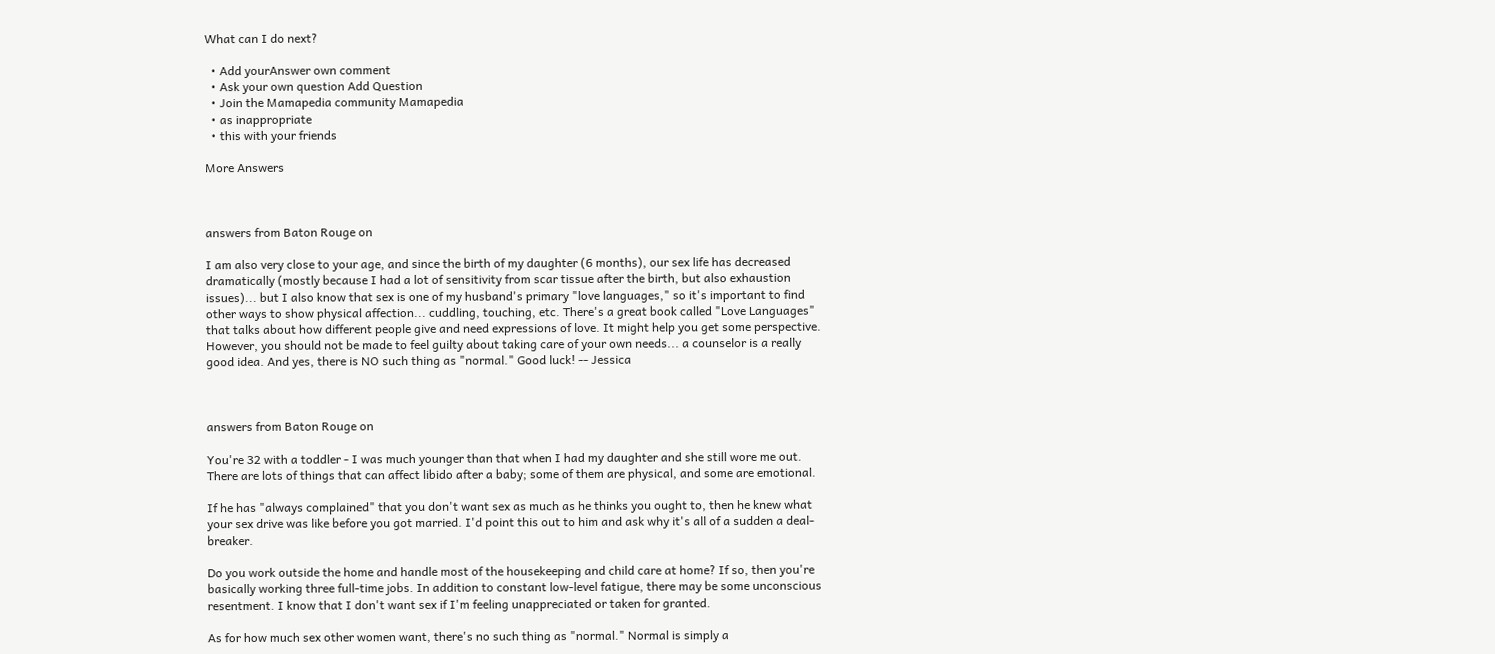What can I do next?

  • Add yourAnswer own comment
  • Ask your own question Add Question
  • Join the Mamapedia community Mamapedia
  • as inappropriate
  • this with your friends

More Answers



answers from Baton Rouge on

I am also very close to your age, and since the birth of my daughter (6 months), our sex life has decreased dramatically (mostly because I had a lot of sensitivity from scar tissue after the birth, but also exhaustion issues)... but I also know that sex is one of my husband's primary "love languages," so it's important to find other ways to show physical affection... cuddling, touching, etc. There's a great book called "Love Languages" that talks about how different people give and need expressions of love. It might help you get some perspective. However, you should not be made to feel guilty about taking care of your own needs... a counselor is a really good idea. And yes, there is NO such thing as "normal." Good luck! -- Jessica



answers from Baton Rouge on

You're 32 with a toddler - I was much younger than that when I had my daughter and she still wore me out.
There are lots of things that can affect libido after a baby; some of them are physical, and some are emotional.

If he has "always complained" that you don't want sex as much as he thinks you ought to, then he knew what your sex drive was like before you got married. I'd point this out to him and ask why it's all of a sudden a deal-breaker.

Do you work outside the home and handle most of the housekeeping and child care at home? If so, then you're basically working three full-time jobs. In addition to constant low-level fatigue, there may be some unconscious resentment. I know that I don't want sex if I'm feeling unappreciated or taken for granted.

As for how much sex other women want, there's no such thing as "normal." Normal is simply a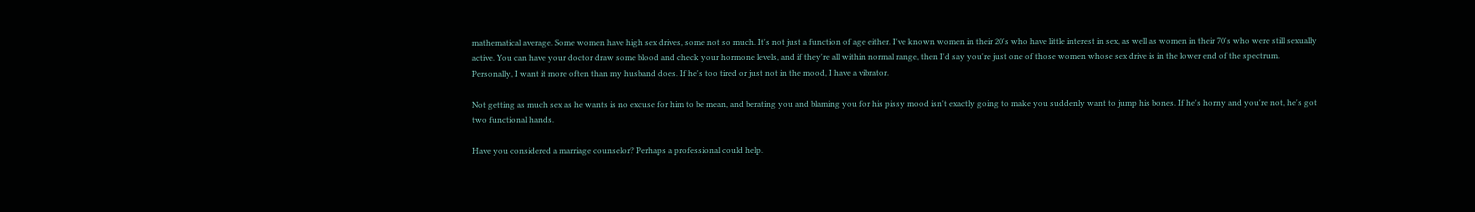mathematical average. Some women have high sex drives, some not so much. It's not just a function of age either. I've known women in their 20's who have little interest in sex, as well as women in their 70's who were still sexually active. You can have your doctor draw some blood and check your hormone levels, and if they're all within normal range, then I'd say you're just one of those women whose sex drive is in the lower end of the spectrum.
Personally, I want it more often than my husband does. If he's too tired or just not in the mood, I have a vibrator.

Not getting as much sex as he wants is no excuse for him to be mean, and berating you and blaming you for his pissy mood isn't exactly going to make you suddenly want to jump his bones. If he's horny and you're not, he's got two functional hands.

Have you considered a marriage counselor? Perhaps a professional could help.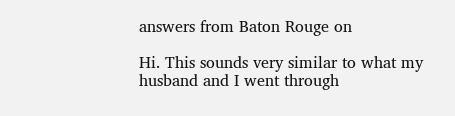answers from Baton Rouge on

Hi. This sounds very similar to what my husband and I went through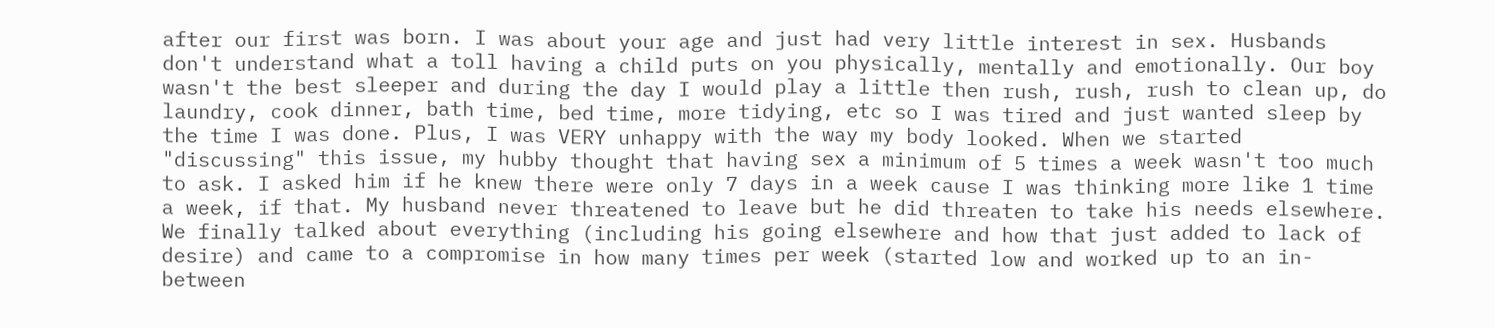after our first was born. I was about your age and just had very little interest in sex. Husbands don't understand what a toll having a child puts on you physically, mentally and emotionally. Our boy wasn't the best sleeper and during the day I would play a little then rush, rush, rush to clean up, do laundry, cook dinner, bath time, bed time, more tidying, etc so I was tired and just wanted sleep by the time I was done. Plus, I was VERY unhappy with the way my body looked. When we started "discussing" this issue, my hubby thought that having sex a minimum of 5 times a week wasn't too much to ask. I asked him if he knew there were only 7 days in a week cause I was thinking more like 1 time a week, if that. My husband never threatened to leave but he did threaten to take his needs elsewhere. We finally talked about everything (including his going elsewhere and how that just added to lack of desire) and came to a compromise in how many times per week (started low and worked up to an in-between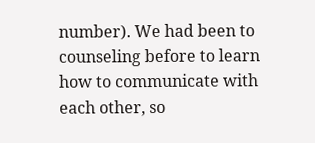number). We had been to counseling before to learn how to communicate with each other, so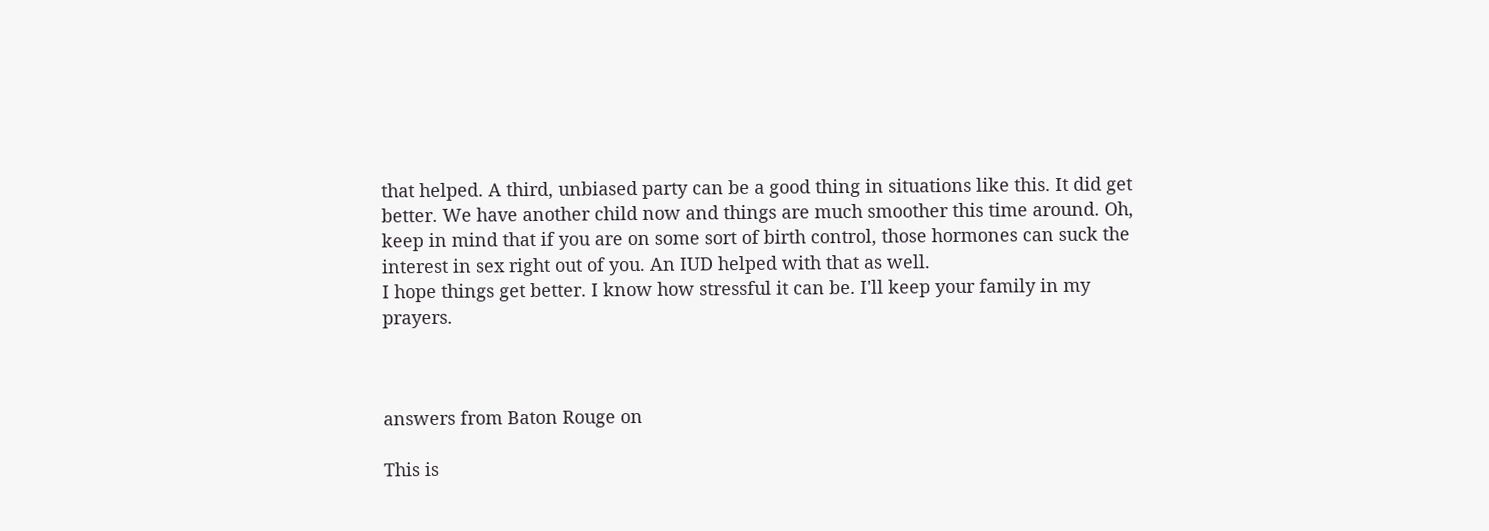that helped. A third, unbiased party can be a good thing in situations like this. It did get better. We have another child now and things are much smoother this time around. Oh, keep in mind that if you are on some sort of birth control, those hormones can suck the interest in sex right out of you. An IUD helped with that as well.
I hope things get better. I know how stressful it can be. I'll keep your family in my prayers.



answers from Baton Rouge on

This is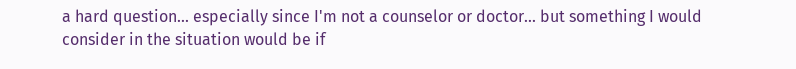a hard question... especially since I'm not a counselor or doctor... but something I would consider in the situation would be if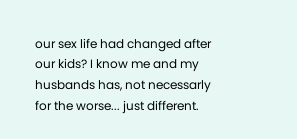our sex life had changed after our kids? I know me and my husbands has, not necessarly for the worse... just different.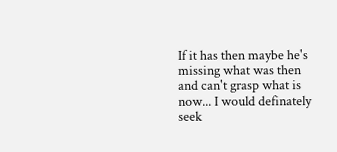If it has then maybe he's missing what was then and can't grasp what is now... I would definately seek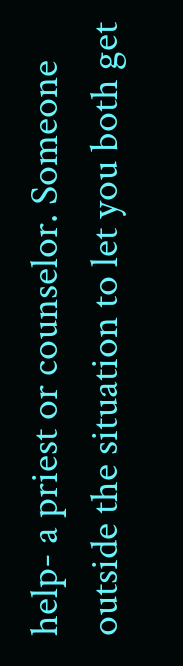help- a priest or counselor. Someone outside the situation to let you both get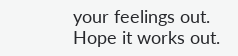your feelings out. Hope it works out.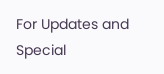For Updates and Special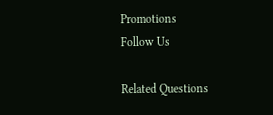Promotions
Follow Us

Related Questions